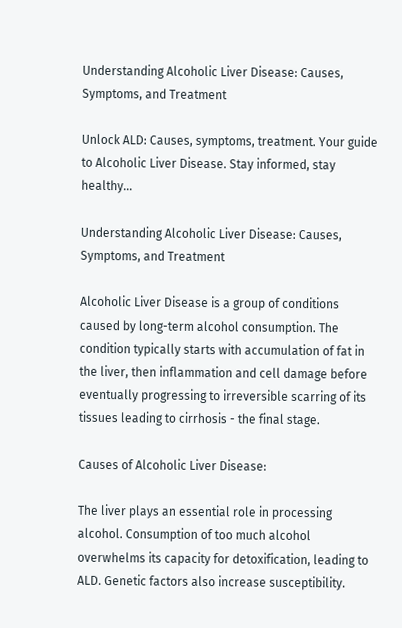Understanding Alcoholic Liver Disease: Causes, Symptoms, and Treatment

Unlock ALD: Causes, symptoms, treatment. Your guide to Alcoholic Liver Disease. Stay informed, stay healthy...

Understanding Alcoholic Liver Disease: Causes, Symptoms, and Treatment

Alcoholic Liver Disease is a group of conditions caused by long-term alcohol consumption. The condition typically starts with accumulation of fat in the liver, then inflammation and cell damage before eventually progressing to irreversible scarring of its tissues leading to cirrhosis - the final stage.

Causes of Alcoholic Liver Disease:

The liver plays an essential role in processing alcohol. Consumption of too much alcohol overwhelms its capacity for detoxification, leading to ALD. Genetic factors also increase susceptibility.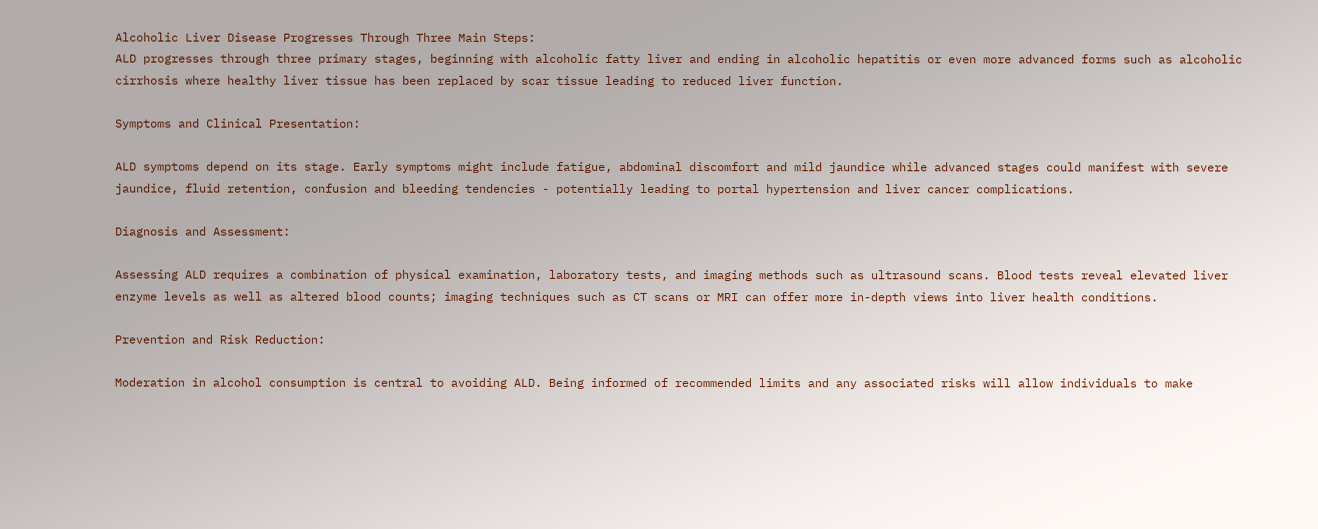Alcoholic Liver Disease Progresses Through Three Main Steps:
ALD progresses through three primary stages, beginning with alcoholic fatty liver and ending in alcoholic hepatitis or even more advanced forms such as alcoholic cirrhosis where healthy liver tissue has been replaced by scar tissue leading to reduced liver function.

Symptoms and Clinical Presentation:

ALD symptoms depend on its stage. Early symptoms might include fatigue, abdominal discomfort and mild jaundice while advanced stages could manifest with severe jaundice, fluid retention, confusion and bleeding tendencies - potentially leading to portal hypertension and liver cancer complications.

Diagnosis and Assessment:

Assessing ALD requires a combination of physical examination, laboratory tests, and imaging methods such as ultrasound scans. Blood tests reveal elevated liver enzyme levels as well as altered blood counts; imaging techniques such as CT scans or MRI can offer more in-depth views into liver health conditions.

Prevention and Risk Reduction:

Moderation in alcohol consumption is central to avoiding ALD. Being informed of recommended limits and any associated risks will allow individuals to make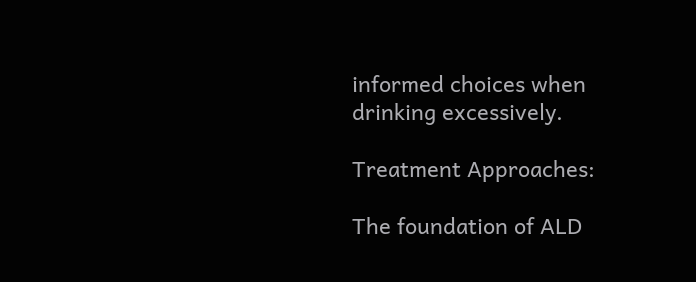informed choices when drinking excessively.

Treatment Approaches:

The foundation of ALD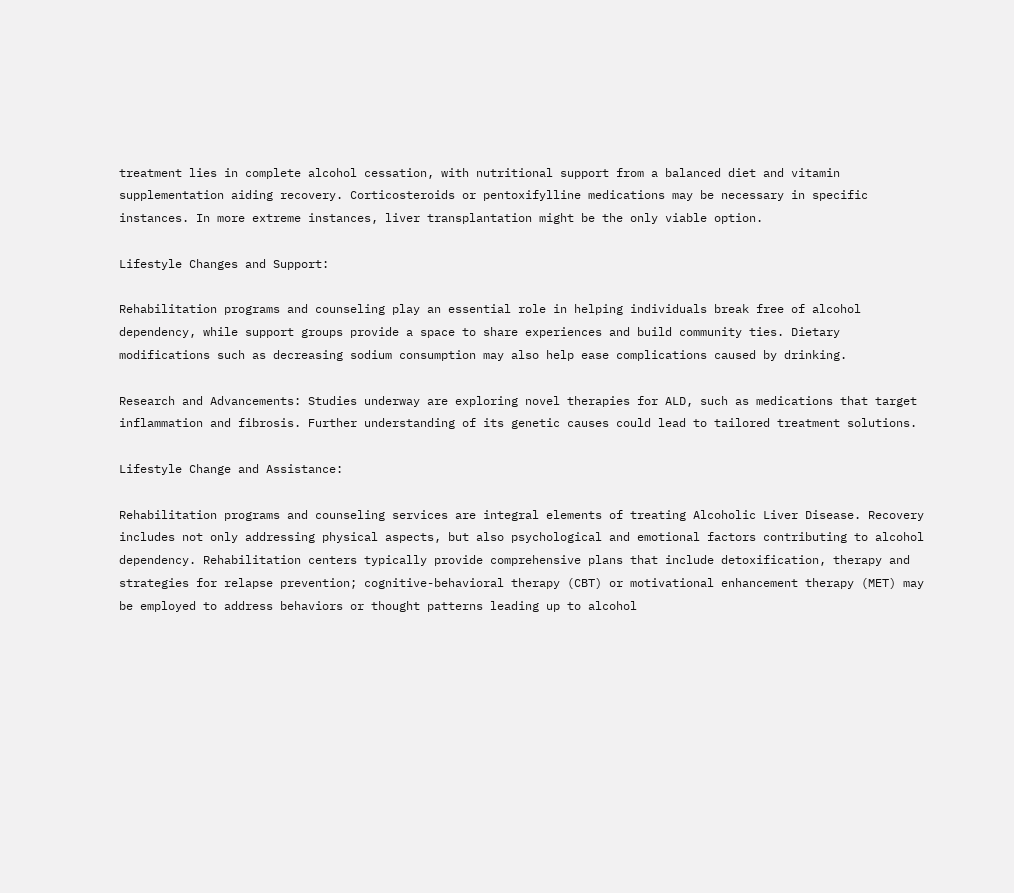treatment lies in complete alcohol cessation, with nutritional support from a balanced diet and vitamin supplementation aiding recovery. Corticosteroids or pentoxifylline medications may be necessary in specific instances. In more extreme instances, liver transplantation might be the only viable option.

Lifestyle Changes and Support:

Rehabilitation programs and counseling play an essential role in helping individuals break free of alcohol dependency, while support groups provide a space to share experiences and build community ties. Dietary modifications such as decreasing sodium consumption may also help ease complications caused by drinking.

Research and Advancements: Studies underway are exploring novel therapies for ALD, such as medications that target inflammation and fibrosis. Further understanding of its genetic causes could lead to tailored treatment solutions.

Lifestyle Change and Assistance:

Rehabilitation programs and counseling services are integral elements of treating Alcoholic Liver Disease. Recovery includes not only addressing physical aspects, but also psychological and emotional factors contributing to alcohol dependency. Rehabilitation centers typically provide comprehensive plans that include detoxification, therapy and strategies for relapse prevention; cognitive-behavioral therapy (CBT) or motivational enhancement therapy (MET) may be employed to address behaviors or thought patterns leading up to alcohol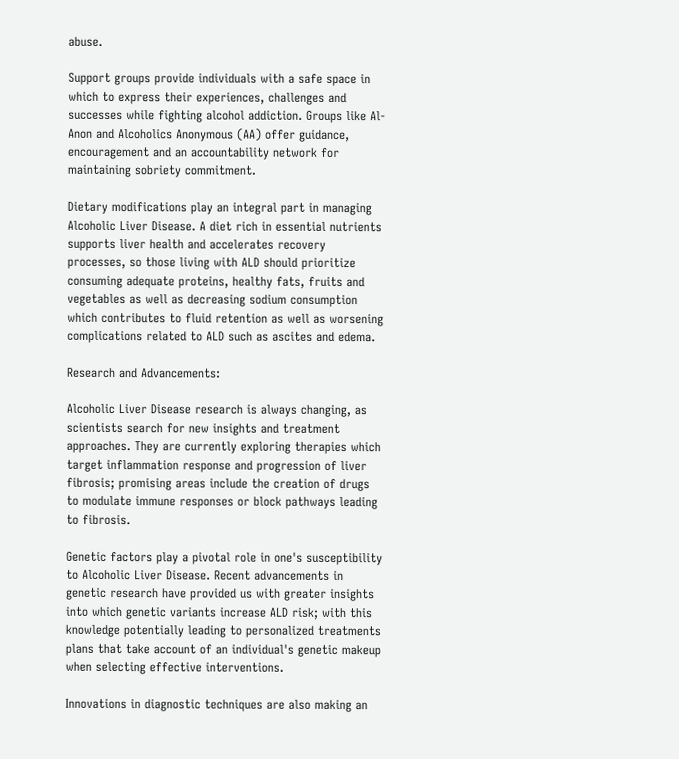abuse.

Support groups provide individuals with a safe space in which to express their experiences, challenges and successes while fighting alcohol addiction. Groups like Al-Anon and Alcoholics Anonymous (AA) offer guidance, encouragement and an accountability network for maintaining sobriety commitment.

Dietary modifications play an integral part in managing Alcoholic Liver Disease. A diet rich in essential nutrients supports liver health and accelerates recovery processes, so those living with ALD should prioritize consuming adequate proteins, healthy fats, fruits and vegetables as well as decreasing sodium consumption which contributes to fluid retention as well as worsening complications related to ALD such as ascites and edema.

Research and Advancements:

Alcoholic Liver Disease research is always changing, as scientists search for new insights and treatment approaches. They are currently exploring therapies which target inflammation response and progression of liver fibrosis; promising areas include the creation of drugs to modulate immune responses or block pathways leading to fibrosis.

Genetic factors play a pivotal role in one's susceptibility to Alcoholic Liver Disease. Recent advancements in genetic research have provided us with greater insights into which genetic variants increase ALD risk; with this knowledge potentially leading to personalized treatments plans that take account of an individual's genetic makeup when selecting effective interventions.

Innovations in diagnostic techniques are also making an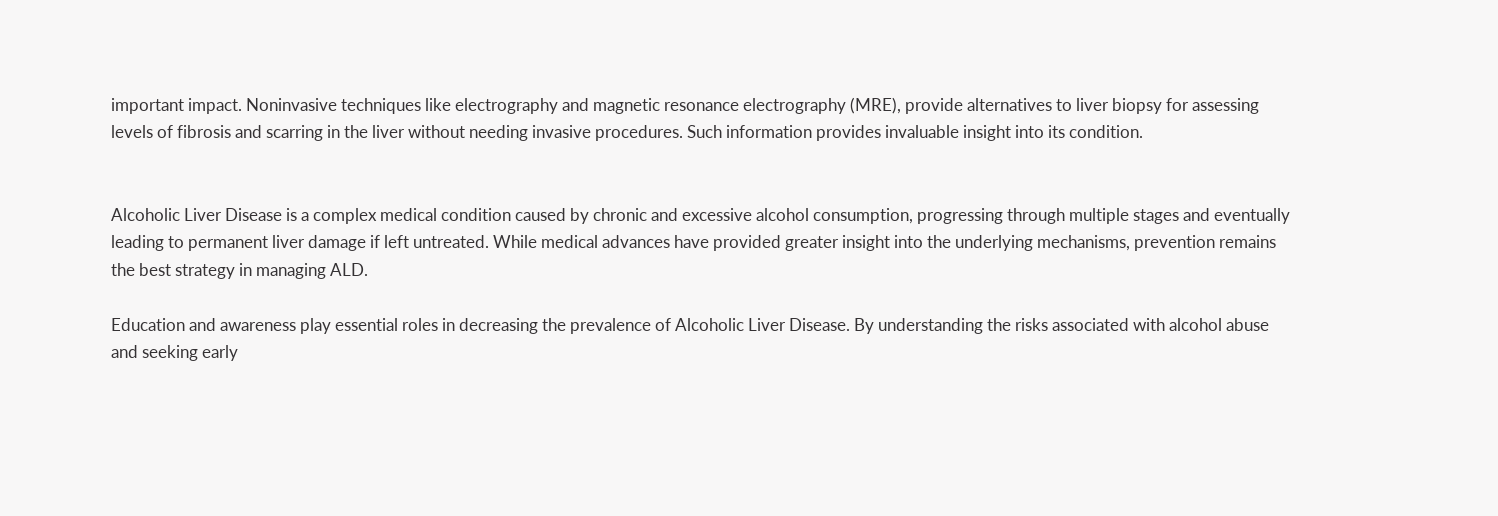important impact. Noninvasive techniques like electrography and magnetic resonance electrography (MRE), provide alternatives to liver biopsy for assessing levels of fibrosis and scarring in the liver without needing invasive procedures. Such information provides invaluable insight into its condition.


Alcoholic Liver Disease is a complex medical condition caused by chronic and excessive alcohol consumption, progressing through multiple stages and eventually leading to permanent liver damage if left untreated. While medical advances have provided greater insight into the underlying mechanisms, prevention remains the best strategy in managing ALD.

Education and awareness play essential roles in decreasing the prevalence of Alcoholic Liver Disease. By understanding the risks associated with alcohol abuse and seeking early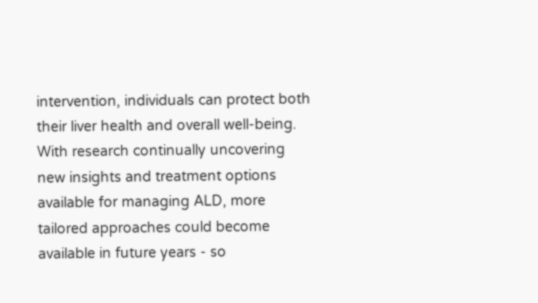intervention, individuals can protect both their liver health and overall well-being. With research continually uncovering new insights and treatment options available for managing ALD, more tailored approaches could become available in future years - so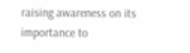raising awareness on its importance to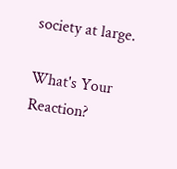society at large.

What's Your Reaction?